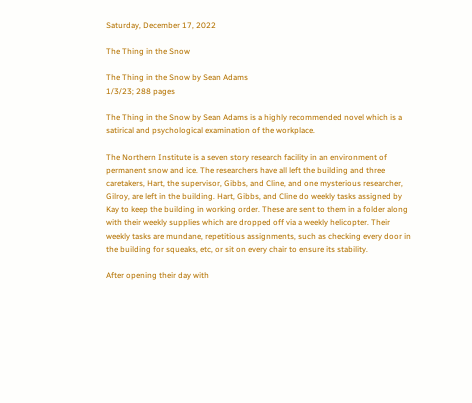Saturday, December 17, 2022

The Thing in the Snow

The Thing in the Snow by Sean Adams
1/3/23; 288 pages

The Thing in the Snow by Sean Adams is a highly recommended novel which is a satirical and psychological examination of the workplace.

The Northern Institute is a seven story research facility in an environment of permanent snow and ice. The researchers have all left the building and three caretakers, Hart, the supervisor, Gibbs, and Cline, and one mysterious researcher, Gilroy, are left in the building. Hart, Gibbs, and Cline do weekly tasks assigned by Kay to keep the building in working order. These are sent to them in a folder along with their weekly supplies which are dropped off via a weekly helicopter. Their weekly tasks are mundane, repetitious assignments, such as checking every door in the building for squeaks, etc, or sit on every chair to ensure its stability.

After opening their day with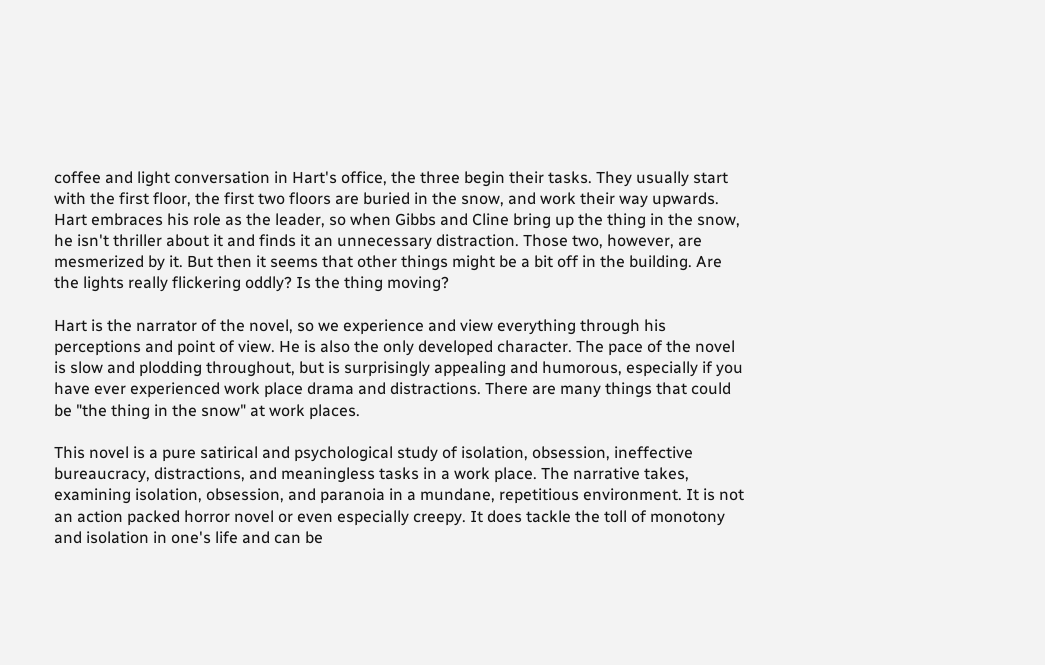coffee and light conversation in Hart's office, the three begin their tasks. They usually start with the first floor, the first two floors are buried in the snow, and work their way upwards. Hart embraces his role as the leader, so when Gibbs and Cline bring up the thing in the snow, he isn't thriller about it and finds it an unnecessary distraction. Those two, however, are mesmerized by it. But then it seems that other things might be a bit off in the building. Are the lights really flickering oddly? Is the thing moving?

Hart is the narrator of the novel, so we experience and view everything through his perceptions and point of view. He is also the only developed character. The pace of the novel is slow and plodding throughout, but is surprisingly appealing and humorous, especially if you have ever experienced work place drama and distractions. There are many things that could be "the thing in the snow" at work places.

This novel is a pure satirical and psychological study of isolation, obsession, ineffective bureaucracy, distractions, and meaningless tasks in a work place. The narrative takes, examining isolation, obsession, and paranoia in a mundane, repetitious environment. It is not an action packed horror novel or even especially creepy. It does tackle the toll of monotony and isolation in one's life and can be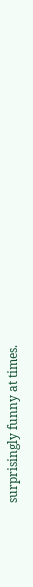surprisingly funny at times.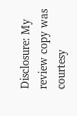Disclosure: My review copy was courtesy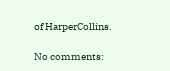of HarperCollins.

No comments: